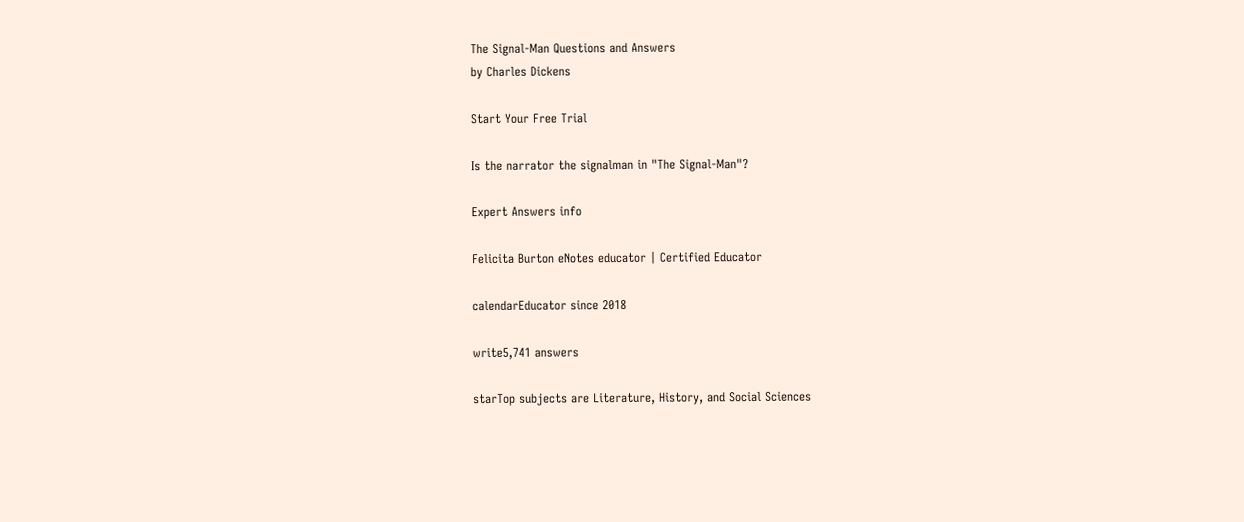The Signal-Man Questions and Answers
by Charles Dickens

Start Your Free Trial

Is the narrator the signalman in "The Signal-Man"?

Expert Answers info

Felicita Burton eNotes educator | Certified Educator

calendarEducator since 2018

write5,741 answers

starTop subjects are Literature, History, and Social Sciences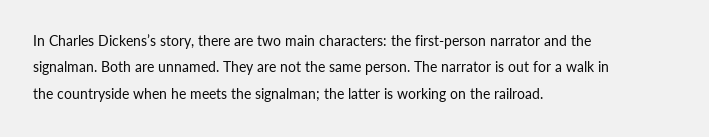In Charles Dickens’s story, there are two main characters: the first-person narrator and the signalman. Both are unnamed. They are not the same person. The narrator is out for a walk in the countryside when he meets the signalman; the latter is working on the railroad.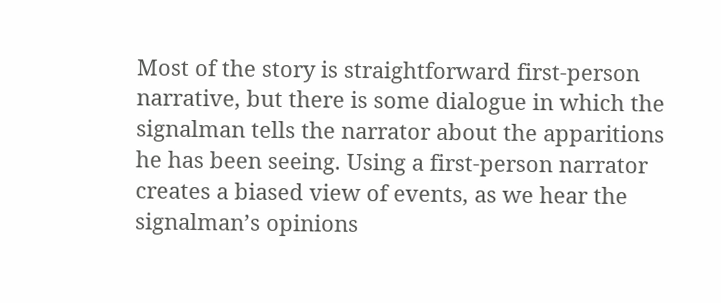Most of the story is straightforward first-person narrative, but there is some dialogue in which the signalman tells the narrator about the apparitions he has been seeing. Using a first-person narrator creates a biased view of events, as we hear the signalman’s opinions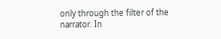only through the filter of the narrator. In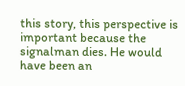this story, this perspective is important because the signalman dies. He would have been an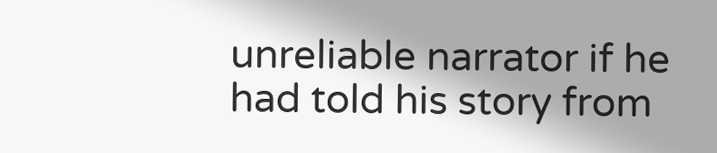unreliable narrator if he had told his story from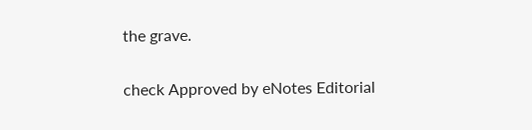the grave.

check Approved by eNotes Editorial